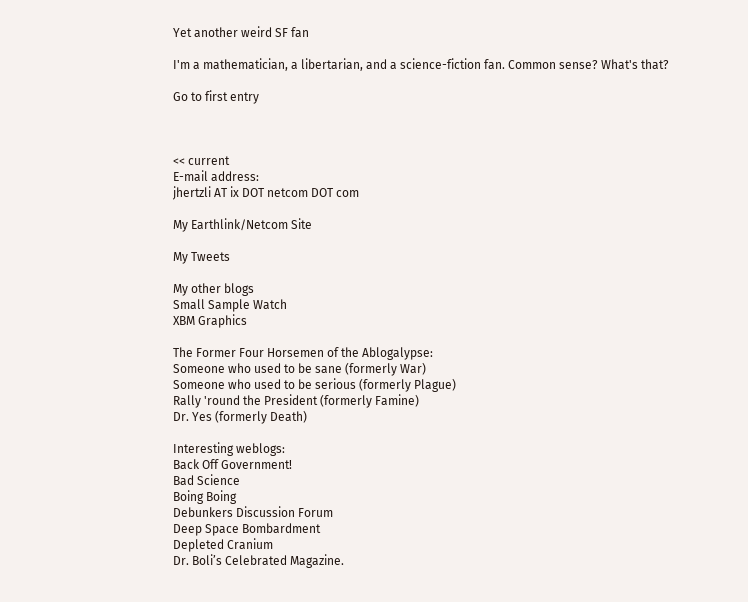Yet another weird SF fan

I'm a mathematician, a libertarian, and a science-fiction fan. Common sense? What's that?

Go to first entry



<< current
E-mail address:
jhertzli AT ix DOT netcom DOT com

My Earthlink/Netcom Site

My Tweets

My other blogs
Small Sample Watch
XBM Graphics

The Former Four Horsemen of the Ablogalypse:
Someone who used to be sane (formerly War)
Someone who used to be serious (formerly Plague)
Rally 'round the President (formerly Famine)
Dr. Yes (formerly Death)

Interesting weblogs:
Back Off Government!
Bad Science
Boing Boing
Debunkers Discussion Forum
Deep Space Bombardment
Depleted Cranium
Dr. Boli’s Celebrated Magazine.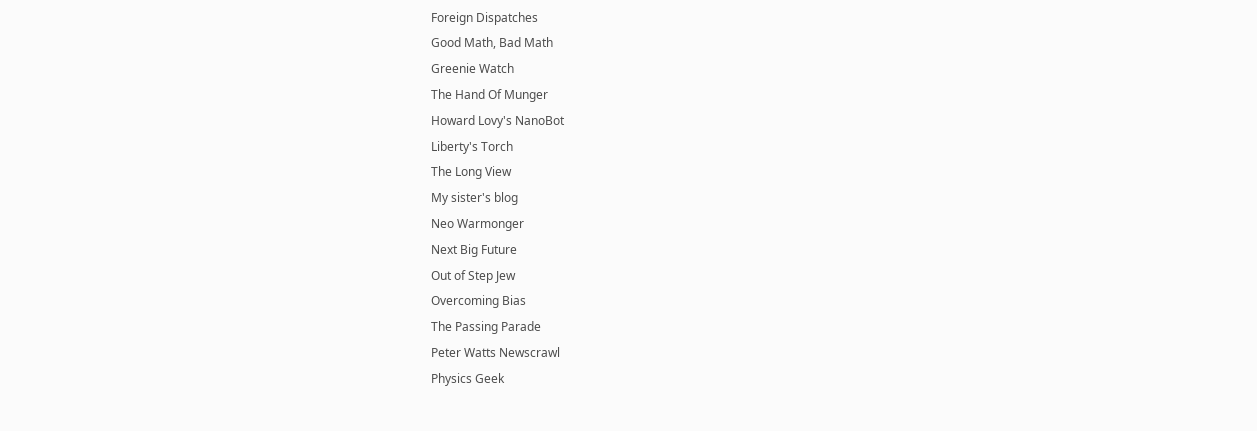Foreign Dispatches
Good Math, Bad Math
Greenie Watch
The Hand Of Munger
Howard Lovy's NanoBot
Liberty's Torch
The Long View
My sister's blog
Neo Warmonger
Next Big Future
Out of Step Jew
Overcoming Bias
The Passing Parade
Peter Watts Newscrawl
Physics Geek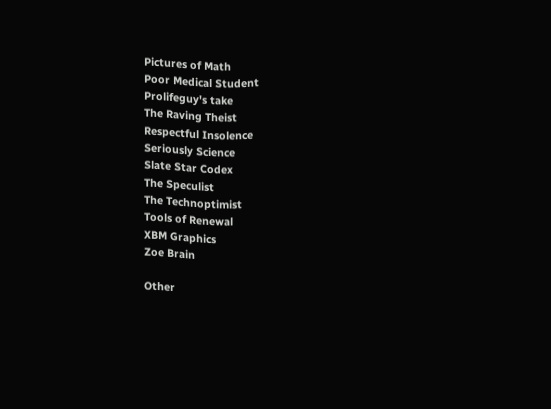Pictures of Math
Poor Medical Student
Prolifeguy's take
The Raving Theist
Respectful Insolence
Seriously Science
Slate Star Codex
The Speculist
The Technoptimist
Tools of Renewal
XBM Graphics
Zoe Brain

Other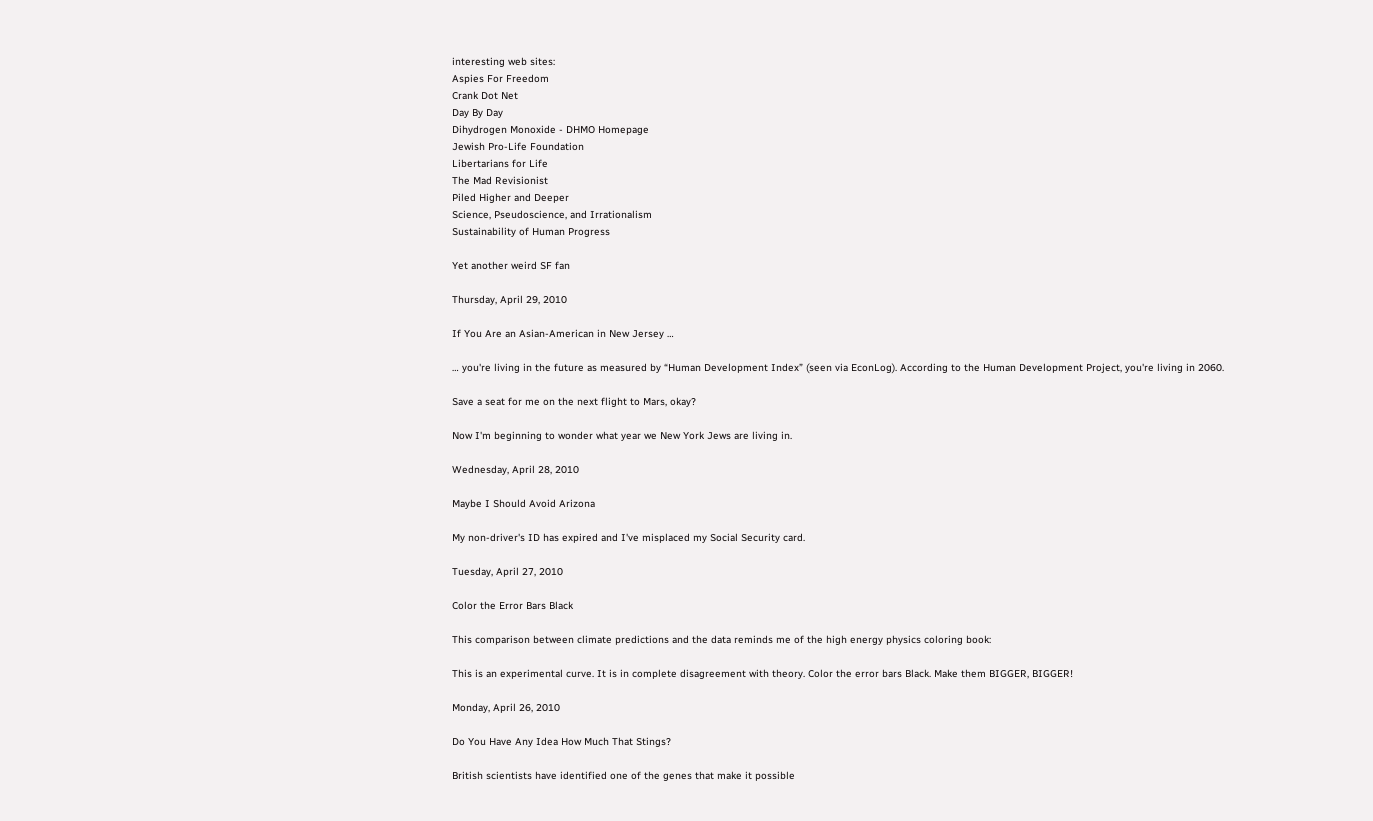interesting web sites:
Aspies For Freedom
Crank Dot Net
Day By Day
Dihydrogen Monoxide - DHMO Homepage
Jewish Pro-Life Foundation
Libertarians for Life
The Mad Revisionist
Piled Higher and Deeper
Science, Pseudoscience, and Irrationalism
Sustainability of Human Progress

Yet another weird SF fan

Thursday, April 29, 2010

If You Are an Asian-American in New Jersey …

… you're living in the future as measured by “Human Development Index” (seen via EconLog). According to the Human Development Project, you're living in 2060.

Save a seat for me on the next flight to Mars, okay?

Now I'm beginning to wonder what year we New York Jews are living in.

Wednesday, April 28, 2010

Maybe I Should Avoid Arizona

My non-driver's ID has expired and I've misplaced my Social Security card.

Tuesday, April 27, 2010

Color the Error Bars Black

This comparison between climate predictions and the data reminds me of the high energy physics coloring book:

This is an experimental curve. It is in complete disagreement with theory. Color the error bars Black. Make them BIGGER, BIGGER!

Monday, April 26, 2010

Do You Have Any Idea How Much That Stings?

British scientists have identified one of the genes that make it possible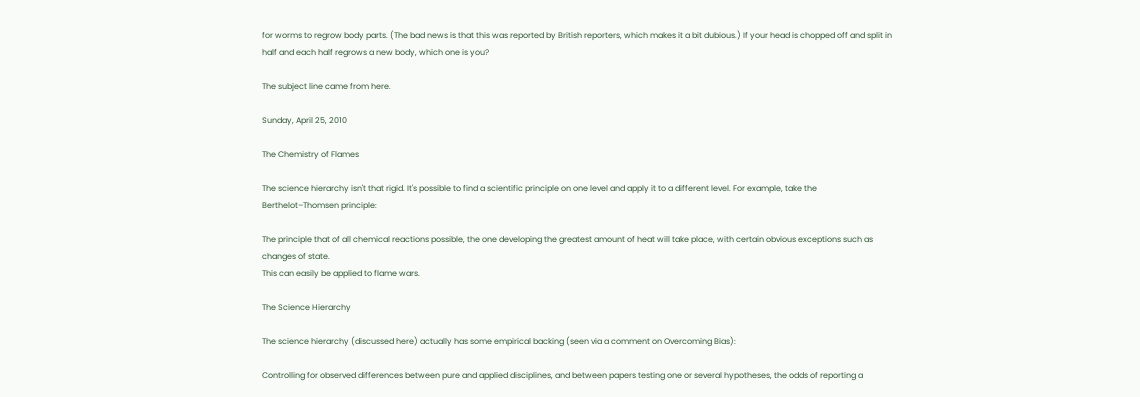for worms to regrow body parts. (The bad news is that this was reported by British reporters, which makes it a bit dubious.) If your head is chopped off and split in half and each half regrows a new body, which one is you?

The subject line came from here.

Sunday, April 25, 2010

The Chemistry of Flames

The science hierarchy isn't that rigid. It's possible to find a scientific principle on one level and apply it to a different level. For example, take the Berthelot–Thomsen principle:

The principle that of all chemical reactions possible, the one developing the greatest amount of heat will take place, with certain obvious exceptions such as changes of state.
This can easily be applied to flame wars.

The Science Hierarchy

The science hierarchy (discussed here) actually has some empirical backing (seen via a comment on Overcoming Bias):

Controlling for observed differences between pure and applied disciplines, and between papers testing one or several hypotheses, the odds of reporting a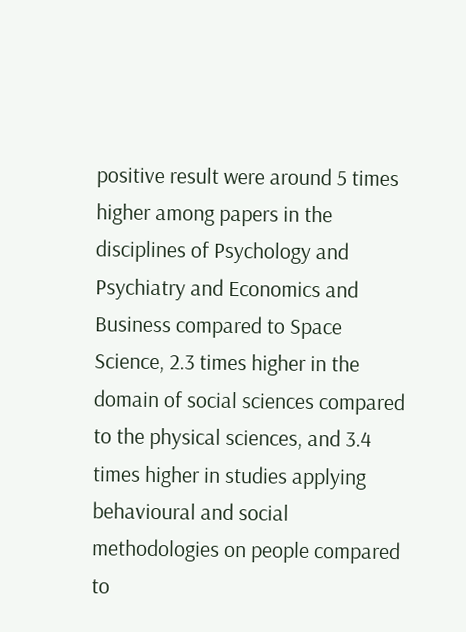positive result were around 5 times higher among papers in the disciplines of Psychology and Psychiatry and Economics and Business compared to Space Science, 2.3 times higher in the domain of social sciences compared to the physical sciences, and 3.4 times higher in studies applying behavioural and social methodologies on people compared to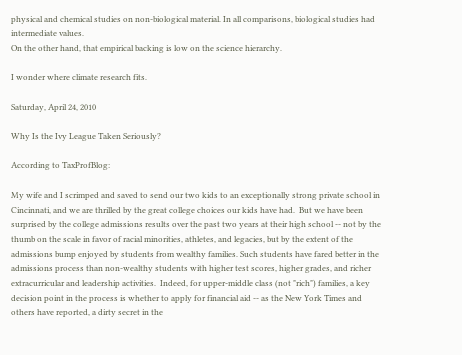physical and chemical studies on non-biological material. In all comparisons, biological studies had intermediate values.
On the other hand, that empirical backing is low on the science hierarchy.

I wonder where climate research fits.

Saturday, April 24, 2010

Why Is the Ivy League Taken Seriously?

According to TaxProfBlog:

My wife and I scrimped and saved to send our two kids to an exceptionally strong private school in Cincinnati, and we are thrilled by the great college choices our kids have had.  But we have been surprised by the college admissions results over the past two years at their high school -- not by the thumb on the scale in favor of racial minorities, athletes, and legacies, but by the extent of the admissions bump enjoyed by students from wealthy families. Such students have fared better in the admissions process than non-wealthy students with higher test scores, higher grades, and richer extracurricular and leadership activities.  Indeed, for upper-middle class (not "rich") families, a key decision point in the process is whether to apply for financial aid -- as the New York Times and others have reported, a dirty secret in the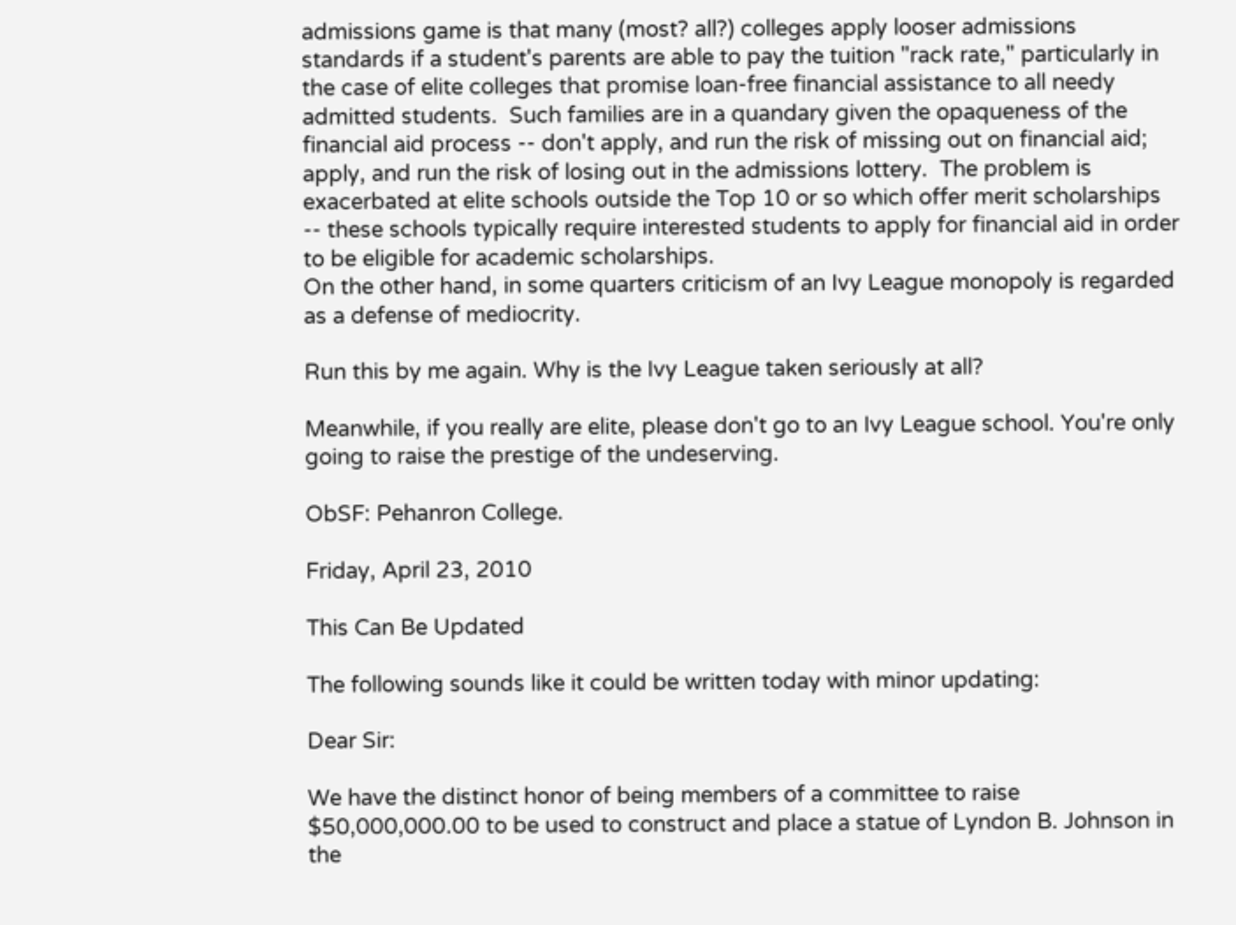admissions game is that many (most? all?) colleges apply looser admissions standards if a student's parents are able to pay the tuition "rack rate," particularly in the case of elite colleges that promise loan-free financial assistance to all needy admitted students.  Such families are in a quandary given the opaqueness of the financial aid process -- don't apply, and run the risk of missing out on financial aid; apply, and run the risk of losing out in the admissions lottery.  The problem is exacerbated at elite schools outside the Top 10 or so which offer merit scholarships -- these schools typically require interested students to apply for financial aid in order to be eligible for academic scholarships.
On the other hand, in some quarters criticism of an Ivy League monopoly is regarded as a defense of mediocrity.

Run this by me again. Why is the Ivy League taken seriously at all?

Meanwhile, if you really are elite, please don't go to an Ivy League school. You're only going to raise the prestige of the undeserving.

ObSF: Pehanron College.

Friday, April 23, 2010

This Can Be Updated

The following sounds like it could be written today with minor updating:

Dear Sir:

We have the distinct honor of being members of a committee to raise $50,000,000.00 to be used to construct and place a statue of Lyndon B. Johnson in the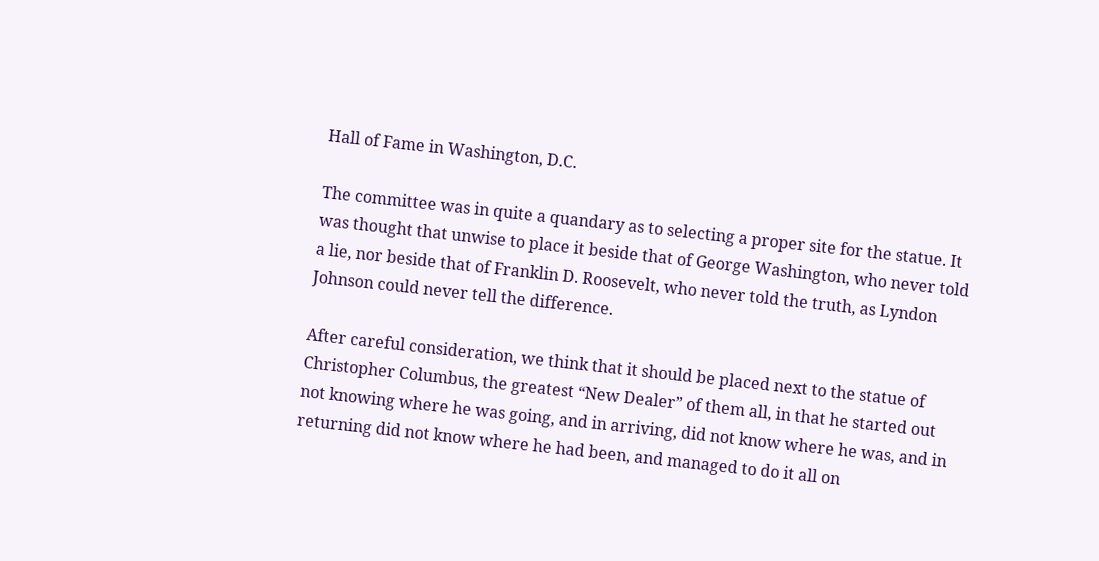Hall of Fame in Washington, D.C.

The committee was in quite a quandary as to selecting a proper site for the statue. It was thought that unwise to place it beside that of George Washington, who never told a lie, nor beside that of Franklin D. Roosevelt, who never told the truth, as Lyndon Johnson could never tell the difference.

After careful consideration, we think that it should be placed next to the statue of Christopher Columbus, the greatest “New Dealer” of them all, in that he started out not knowing where he was going, and in arriving, did not know where he was, and in returning did not know where he had been, and managed to do it all on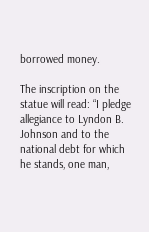borrowed money.

The inscription on the statue will read: “I pledge allegiance to Lyndon B. Johnson and to the national debt for which he stands, one man,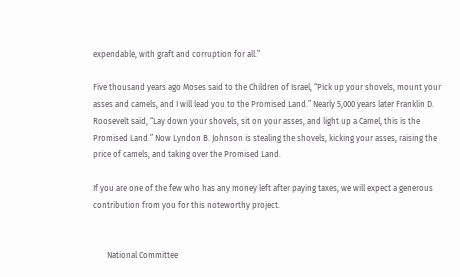expendable, with graft and corruption for all.”

Five thousand years ago Moses said to the Children of Israel, “Pick up your shovels, mount your asses and camels, and I will lead you to the Promised Land.” Nearly 5,000 years later Franklin D. Roosevelt said, “Lay down your shovels, sit on your asses, and light up a Camel, this is the Promised Land.” Now Lyndon B. Johnson is stealing the shovels, kicking your asses, raising the price of camels, and taking over the Promised Land.

If you are one of the few who has any money left after paying taxes, we will expect a generous contribution from you for this noteworthy project.


       National Committee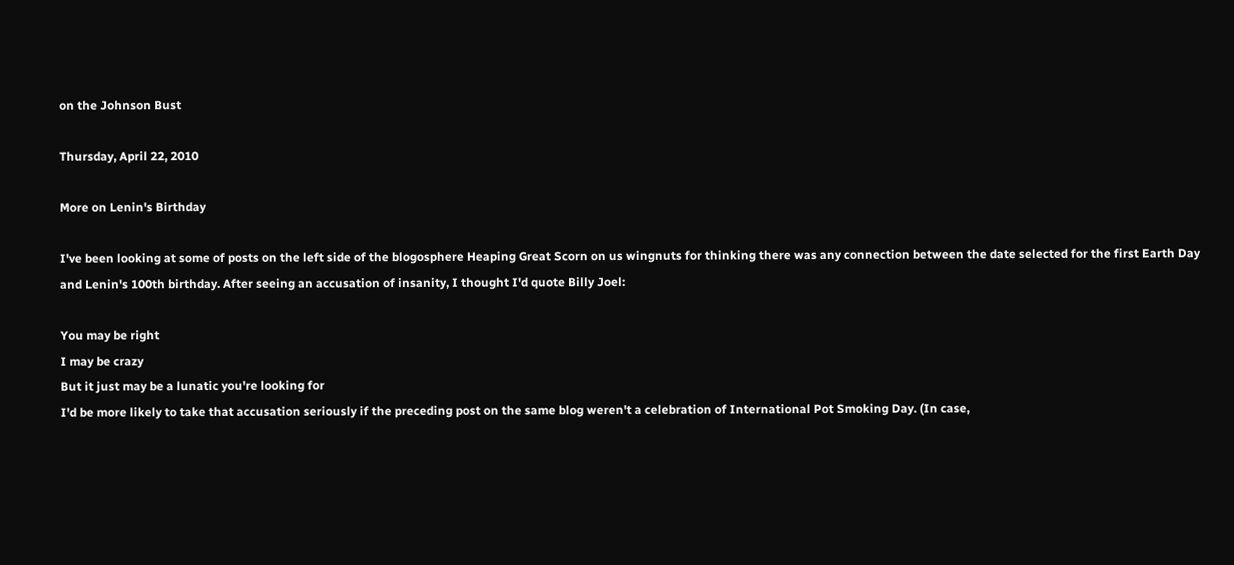on the Johnson Bust

Thursday, April 22, 2010

More on Lenin's Birthday

I've been looking at some of posts on the left side of the blogosphere Heaping Great Scorn on us wingnuts for thinking there was any connection between the date selected for the first Earth Day and Lenin's 100th birthday. After seeing an accusation of insanity, I thought I'd quote Billy Joel:

You may be right
I may be crazy
But it just may be a lunatic you're looking for
I'd be more likely to take that accusation seriously if the preceding post on the same blog weren't a celebration of International Pot Smoking Day. (In case,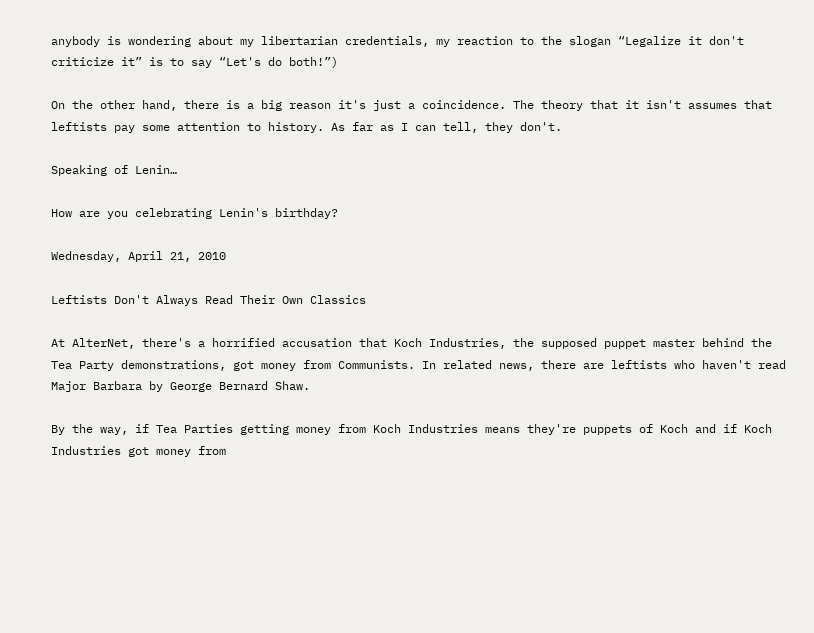anybody is wondering about my libertarian credentials, my reaction to the slogan “Legalize it don't criticize it” is to say “Let's do both!”)

On the other hand, there is a big reason it's just a coincidence. The theory that it isn't assumes that leftists pay some attention to history. As far as I can tell, they don't.

Speaking of Lenin…

How are you celebrating Lenin's birthday?

Wednesday, April 21, 2010

Leftists Don't Always Read Their Own Classics

At AlterNet, there's a horrified accusation that Koch Industries, the supposed puppet master behind the Tea Party demonstrations, got money from Communists. In related news, there are leftists who haven't read Major Barbara by George Bernard Shaw.

By the way, if Tea Parties getting money from Koch Industries means they're puppets of Koch and if Koch Industries got money from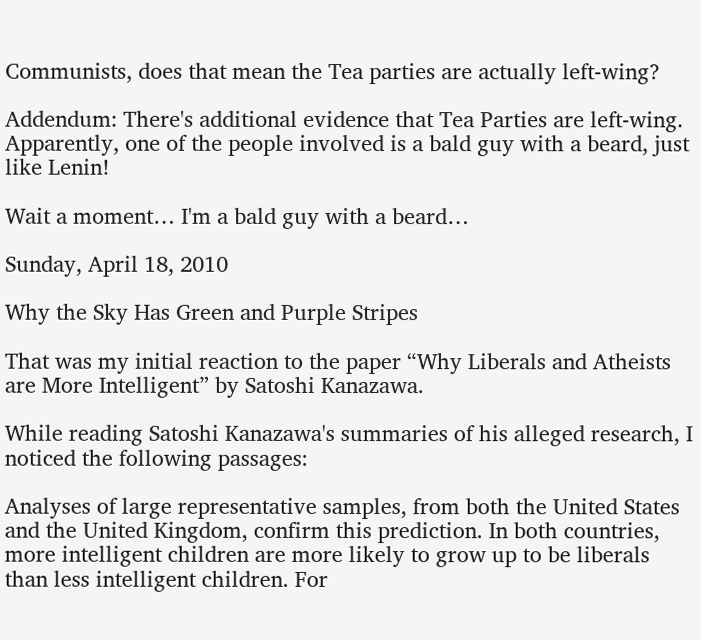Communists, does that mean the Tea parties are actually left-wing?

Addendum: There's additional evidence that Tea Parties are left-wing. Apparently, one of the people involved is a bald guy with a beard, just like Lenin!

Wait a moment… I'm a bald guy with a beard…

Sunday, April 18, 2010

Why the Sky Has Green and Purple Stripes

That was my initial reaction to the paper “Why Liberals and Atheists are More Intelligent” by Satoshi Kanazawa.

While reading Satoshi Kanazawa's summaries of his alleged research, I noticed the following passages:

Analyses of large representative samples, from both the United States and the United Kingdom, confirm this prediction. In both countries, more intelligent children are more likely to grow up to be liberals than less intelligent children. For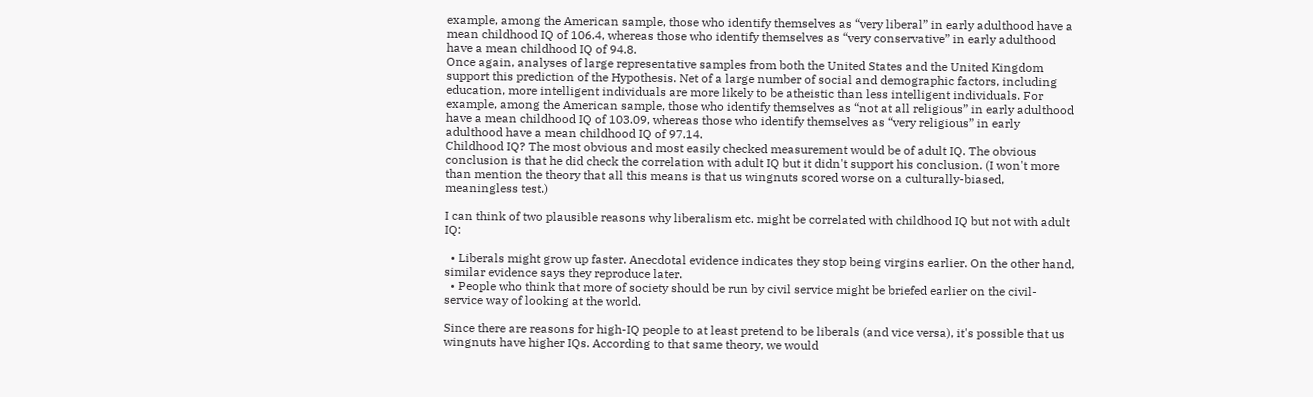example, among the American sample, those who identify themselves as “very liberal” in early adulthood have a mean childhood IQ of 106.4, whereas those who identify themselves as “very conservative” in early adulthood have a mean childhood IQ of 94.8.
Once again, analyses of large representative samples from both the United States and the United Kingdom support this prediction of the Hypothesis. Net of a large number of social and demographic factors, including education, more intelligent individuals are more likely to be atheistic than less intelligent individuals. For example, among the American sample, those who identify themselves as “not at all religious” in early adulthood have a mean childhood IQ of 103.09, whereas those who identify themselves as “very religious” in early adulthood have a mean childhood IQ of 97.14.
Childhood IQ? The most obvious and most easily checked measurement would be of adult IQ. The obvious conclusion is that he did check the correlation with adult IQ but it didn't support his conclusion. (I won't more than mention the theory that all this means is that us wingnuts scored worse on a culturally-biased, meaningless test.)

I can think of two plausible reasons why liberalism etc. might be correlated with childhood IQ but not with adult IQ:

  • Liberals might grow up faster. Anecdotal evidence indicates they stop being virgins earlier. On the other hand, similar evidence says they reproduce later.
  • People who think that more of society should be run by civil service might be briefed earlier on the civil-service way of looking at the world.

Since there are reasons for high-IQ people to at least pretend to be liberals (and vice versa), it's possible that us wingnuts have higher IQs. According to that same theory, we would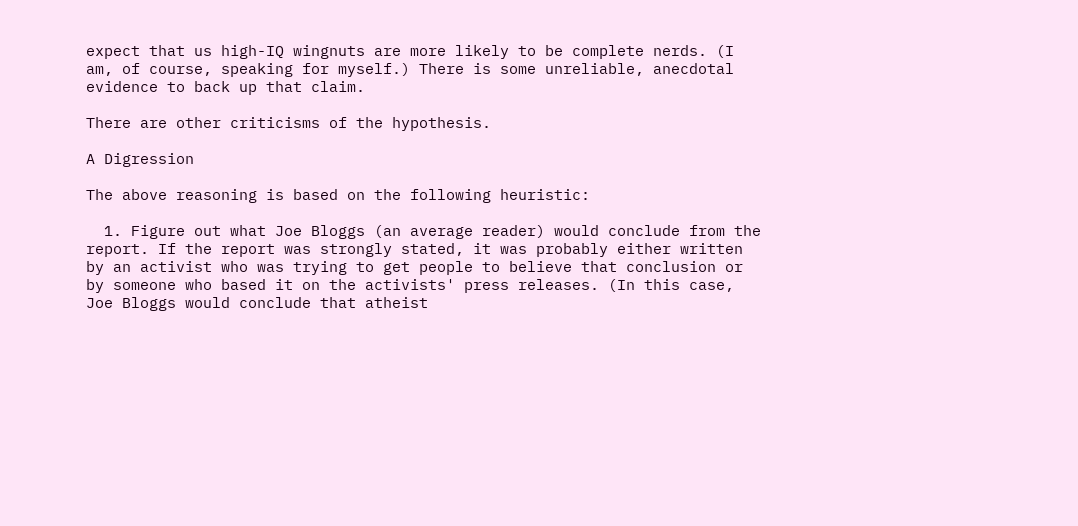expect that us high-IQ wingnuts are more likely to be complete nerds. (I am, of course, speaking for myself.) There is some unreliable, anecdotal evidence to back up that claim.

There are other criticisms of the hypothesis.

A Digression

The above reasoning is based on the following heuristic:

  1. Figure out what Joe Bloggs (an average reader) would conclude from the report. If the report was strongly stated, it was probably either written by an activist who was trying to get people to believe that conclusion or by someone who based it on the activists' press releases. (In this case, Joe Bloggs would conclude that atheist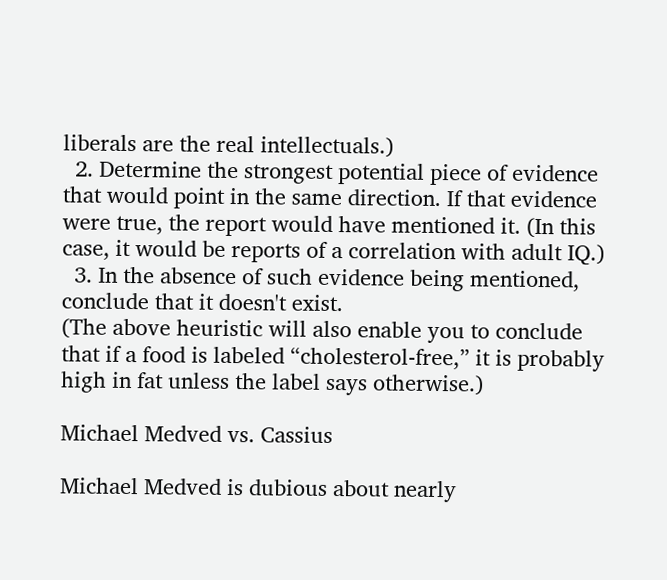liberals are the real intellectuals.)
  2. Determine the strongest potential piece of evidence that would point in the same direction. If that evidence were true, the report would have mentioned it. (In this case, it would be reports of a correlation with adult IQ.)
  3. In the absence of such evidence being mentioned, conclude that it doesn't exist.
(The above heuristic will also enable you to conclude that if a food is labeled “cholesterol-free,” it is probably high in fat unless the label says otherwise.)

Michael Medved vs. Cassius

Michael Medved is dubious about nearly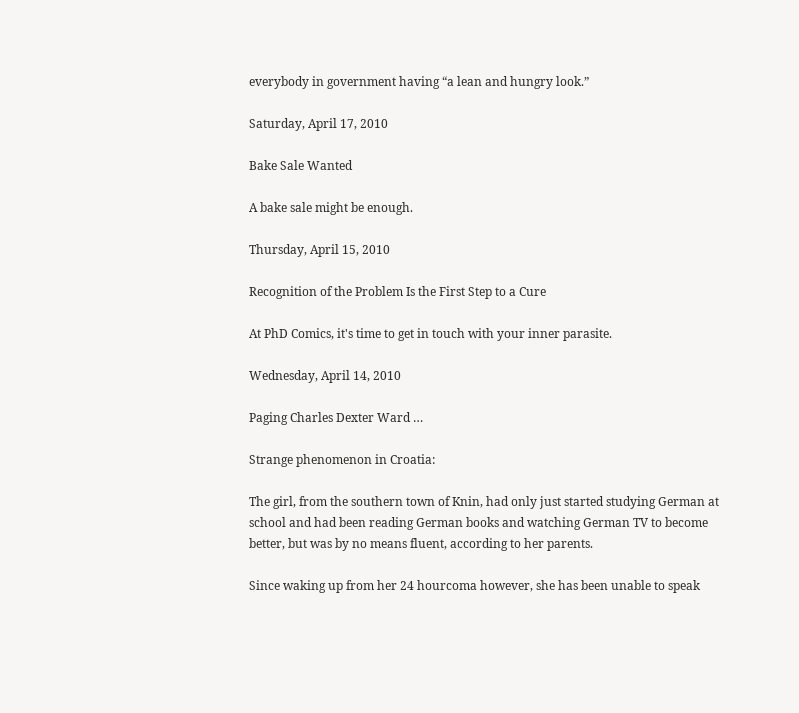everybody in government having “a lean and hungry look.”

Saturday, April 17, 2010

Bake Sale Wanted

A bake sale might be enough.

Thursday, April 15, 2010

Recognition of the Problem Is the First Step to a Cure

At PhD Comics, it's time to get in touch with your inner parasite.

Wednesday, April 14, 2010

Paging Charles Dexter Ward …

Strange phenomenon in Croatia:

The girl, from the southern town of Knin, had only just started studying German at school and had been reading German books and watching German TV to become better, but was by no means fluent, according to her parents.

Since waking up from her 24 hourcoma however, she has been unable to speak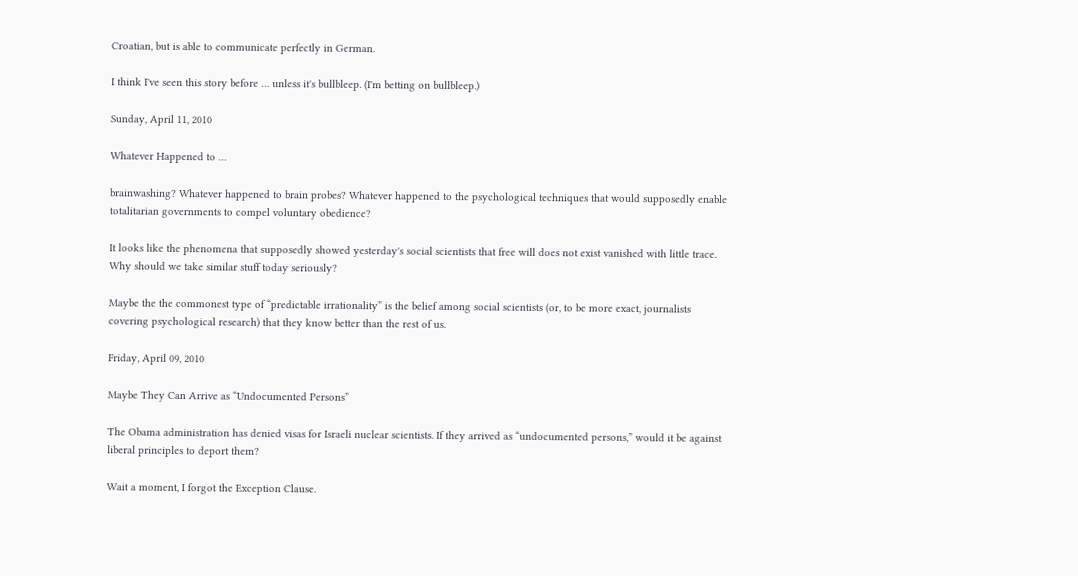Croatian, but is able to communicate perfectly in German.

I think I've seen this story before … unless it's bullbleep. (I'm betting on bullbleep.)

Sunday, April 11, 2010

Whatever Happened to …

brainwashing? Whatever happened to brain probes? Whatever happened to the psychological techniques that would supposedly enable totalitarian governments to compel voluntary obedience?

It looks like the phenomena that supposedly showed yesterday's social scientists that free will does not exist vanished with little trace. Why should we take similar stuff today seriously?

Maybe the the commonest type of “predictable irrationality” is the belief among social scientists (or, to be more exact, journalists covering psychological research) that they know better than the rest of us.

Friday, April 09, 2010

Maybe They Can Arrive as “Undocumented Persons”

The Obama administration has denied visas for Israeli nuclear scientists. If they arrived as “undocumented persons,” would it be against liberal principles to deport them?

Wait a moment, I forgot the Exception Clause.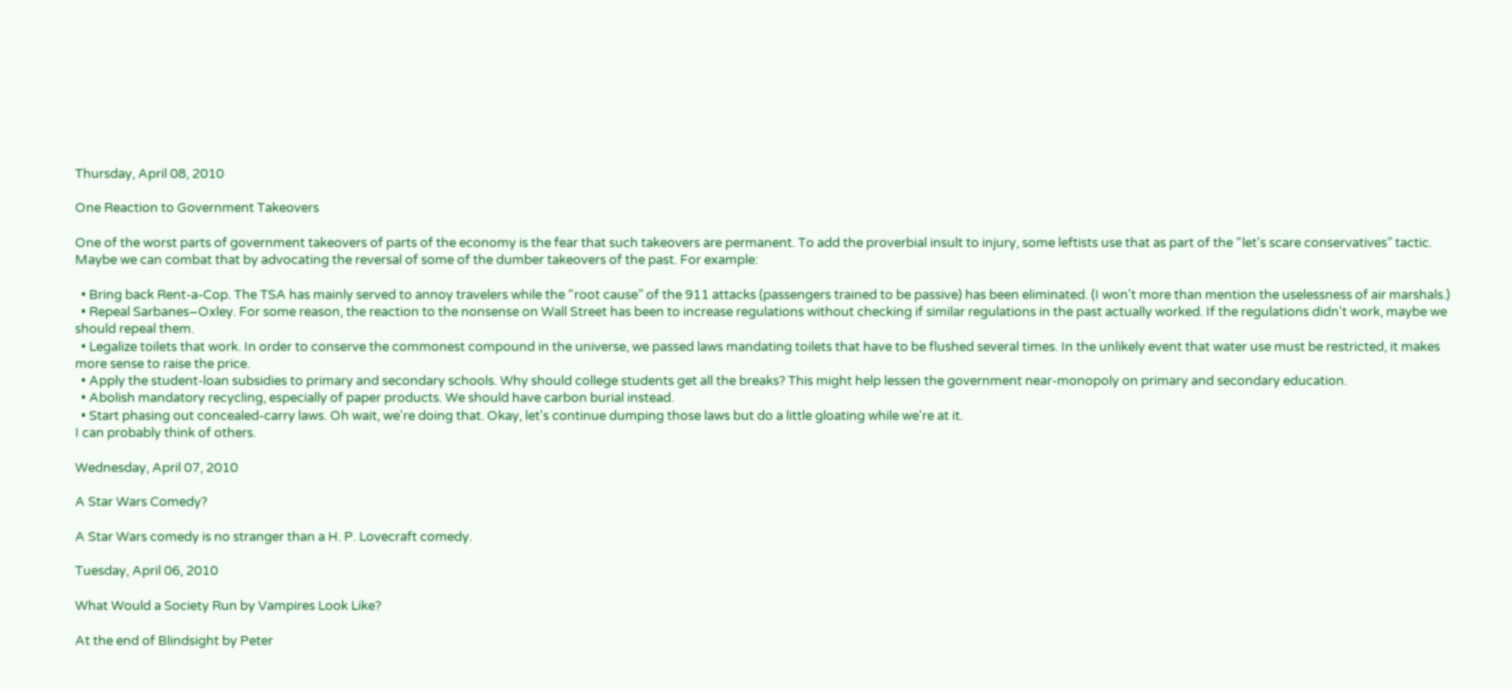Thursday, April 08, 2010

One Reaction to Government Takeovers

One of the worst parts of government takeovers of parts of the economy is the fear that such takeovers are permanent. To add the proverbial insult to injury, some leftists use that as part of the “let's scare conservatives” tactic. Maybe we can combat that by advocating the reversal of some of the dumber takeovers of the past. For example:

  • Bring back Rent-a-Cop. The TSA has mainly served to annoy travelers while the “root cause” of the 911 attacks (passengers trained to be passive) has been eliminated. (I won't more than mention the uselessness of air marshals.)
  • Repeal Sarbanes–Oxley. For some reason, the reaction to the nonsense on Wall Street has been to increase regulations without checking if similar regulations in the past actually worked. If the regulations didn't work, maybe we should repeal them.
  • Legalize toilets that work. In order to conserve the commonest compound in the universe, we passed laws mandating toilets that have to be flushed several times. In the unlikely event that water use must be restricted, it makes more sense to raise the price.
  • Apply the student-loan subsidies to primary and secondary schools. Why should college students get all the breaks? This might help lessen the government near-monopoly on primary and secondary education.
  • Abolish mandatory recycling, especially of paper products. We should have carbon burial instead.
  • Start phasing out concealed-carry laws. Oh wait, we're doing that. Okay, let's continue dumping those laws but do a little gloating while we're at it.
I can probably think of others.

Wednesday, April 07, 2010

A Star Wars Comedy?

A Star Wars comedy is no stranger than a H. P. Lovecraft comedy.

Tuesday, April 06, 2010

What Would a Society Run by Vampires Look Like?

At the end of Blindsight by Peter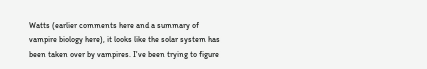Watts (earlier comments here and a summary of vampire biology here), it looks like the solar system has been taken over by vampires. I've been trying to figure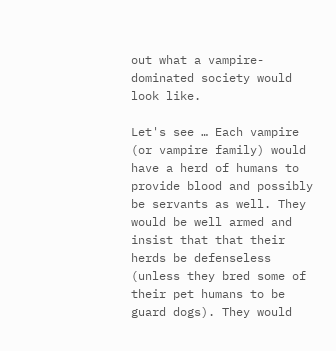out what a vampire-dominated society would look like.

Let's see … Each vampire (or vampire family) would have a herd of humans to provide blood and possibly be servants as well. They would be well armed and insist that that their herds be defenseless (unless they bred some of their pet humans to be guard dogs). They would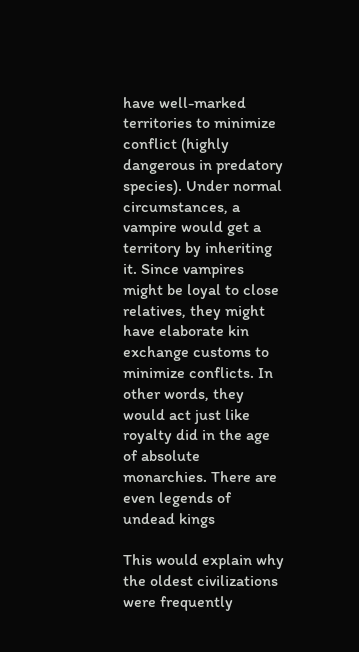have well-marked territories to minimize conflict (highly dangerous in predatory species). Under normal circumstances, a vampire would get a territory by inheriting it. Since vampires might be loyal to close relatives, they might have elaborate kin exchange customs to minimize conflicts. In other words, they would act just like royalty did in the age of absolute monarchies. There are even legends of undead kings

This would explain why the oldest civilizations were frequently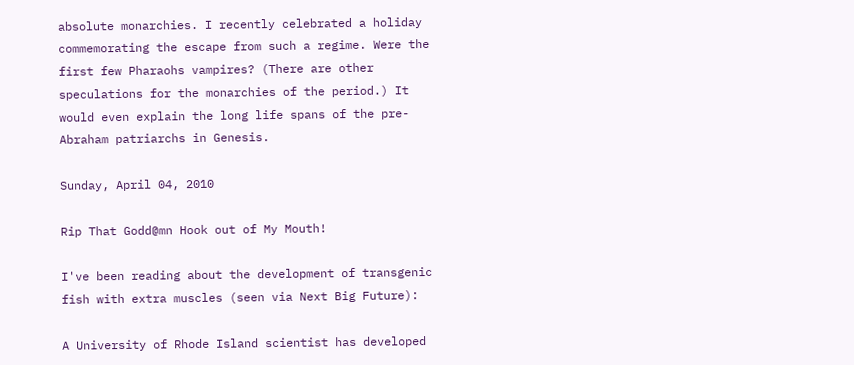absolute monarchies. I recently celebrated a holiday commemorating the escape from such a regime. Were the first few Pharaohs vampires? (There are other speculations for the monarchies of the period.) It would even explain the long life spans of the pre-Abraham patriarchs in Genesis.

Sunday, April 04, 2010

Rip That Godd@mn Hook out of My Mouth!

I've been reading about the development of transgenic fish with extra muscles (seen via Next Big Future):

A University of Rhode Island scientist has developed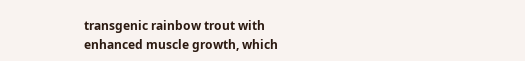transgenic rainbow trout with enhanced muscle growth, which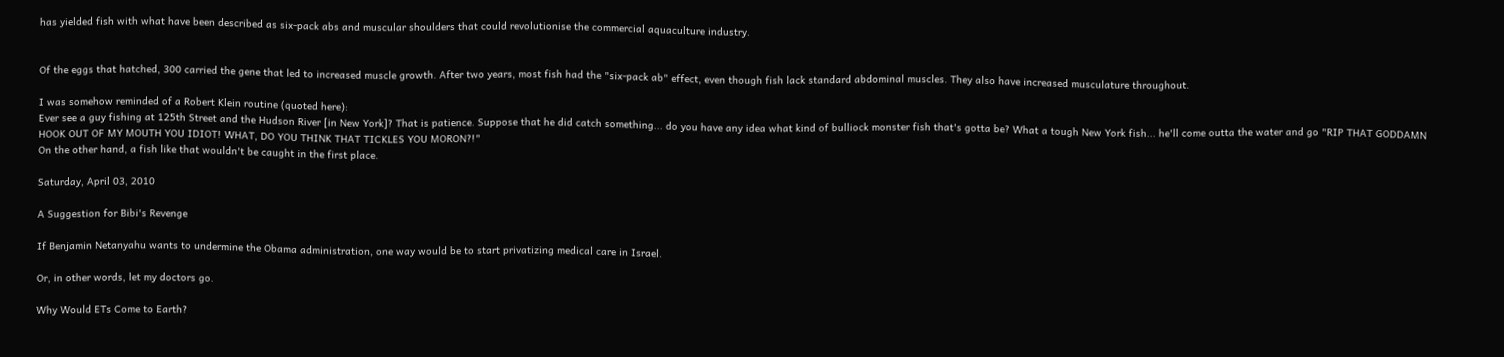has yielded fish with what have been described as six-pack abs and muscular shoulders that could revolutionise the commercial aquaculture industry.


Of the eggs that hatched, 300 carried the gene that led to increased muscle growth. After two years, most fish had the "six-pack ab" effect, even though fish lack standard abdominal muscles. They also have increased musculature throughout.

I was somehow reminded of a Robert Klein routine (quoted here):
Ever see a guy fishing at 125th Street and the Hudson River [in New York]? That is patience. Suppose that he did catch something... do you have any idea what kind of bulliock monster fish that's gotta be? What a tough New York fish... he'll come outta the water and go "RIP THAT GODDAMN HOOK OUT OF MY MOUTH YOU IDIOT! WHAT, DO YOU THINK THAT TICKLES YOU MORON?!"
On the other hand, a fish like that wouldn't be caught in the first place.

Saturday, April 03, 2010

A Suggestion for Bibi's Revenge

If Benjamin Netanyahu wants to undermine the Obama administration, one way would be to start privatizing medical care in Israel.

Or, in other words, let my doctors go.

Why Would ETs Come to Earth?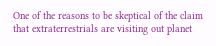One of the reasons to be skeptical of the claim that extraterrestrials are visiting out planet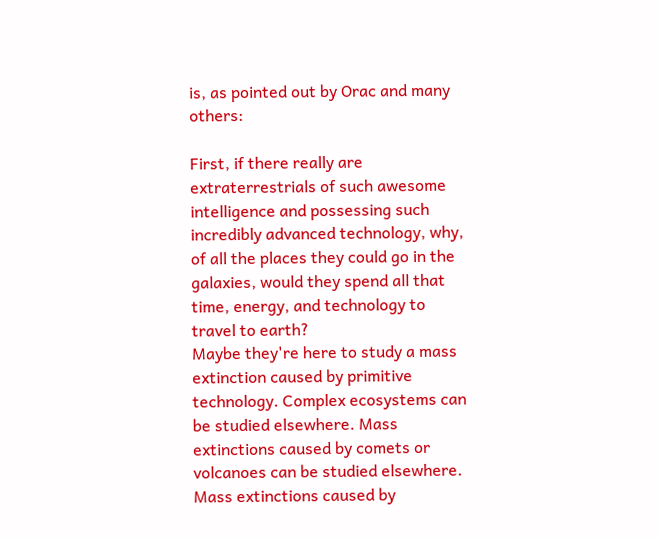is, as pointed out by Orac and many others:

First, if there really are extraterrestrials of such awesome intelligence and possessing such incredibly advanced technology, why, of all the places they could go in the galaxies, would they spend all that time, energy, and technology to travel to earth?
Maybe they're here to study a mass extinction caused by primitive technology. Complex ecosystems can be studied elsewhere. Mass extinctions caused by comets or volcanoes can be studied elsewhere. Mass extinctions caused by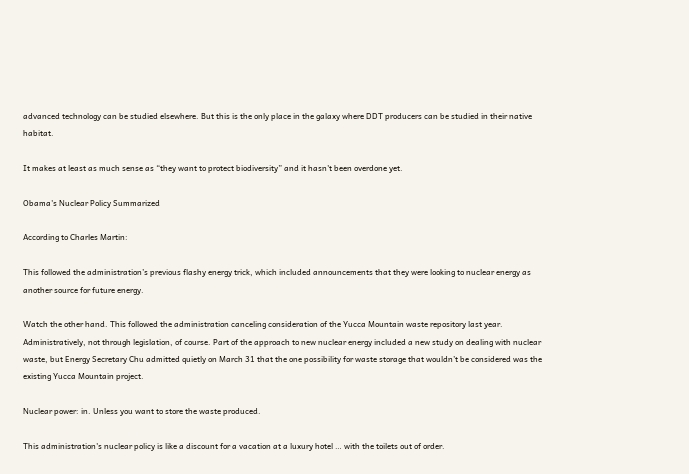advanced technology can be studied elsewhere. But this is the only place in the galaxy where DDT producers can be studied in their native habitat.

It makes at least as much sense as “they want to protect biodiversity” and it hasn't been overdone yet.

Obama's Nuclear Policy Summarized

According to Charles Martin:

This followed the administration’s previous flashy energy trick, which included announcements that they were looking to nuclear energy as another source for future energy.

Watch the other hand. This followed the administration canceling consideration of the Yucca Mountain waste repository last year. Administratively, not through legislation, of course. Part of the approach to new nuclear energy included a new study on dealing with nuclear waste, but Energy Secretary Chu admitted quietly on March 31 that the one possibility for waste storage that wouldn’t be considered was the existing Yucca Mountain project.

Nuclear power: in. Unless you want to store the waste produced.

This administration's nuclear policy is like a discount for a vacation at a luxury hotel … with the toilets out of order.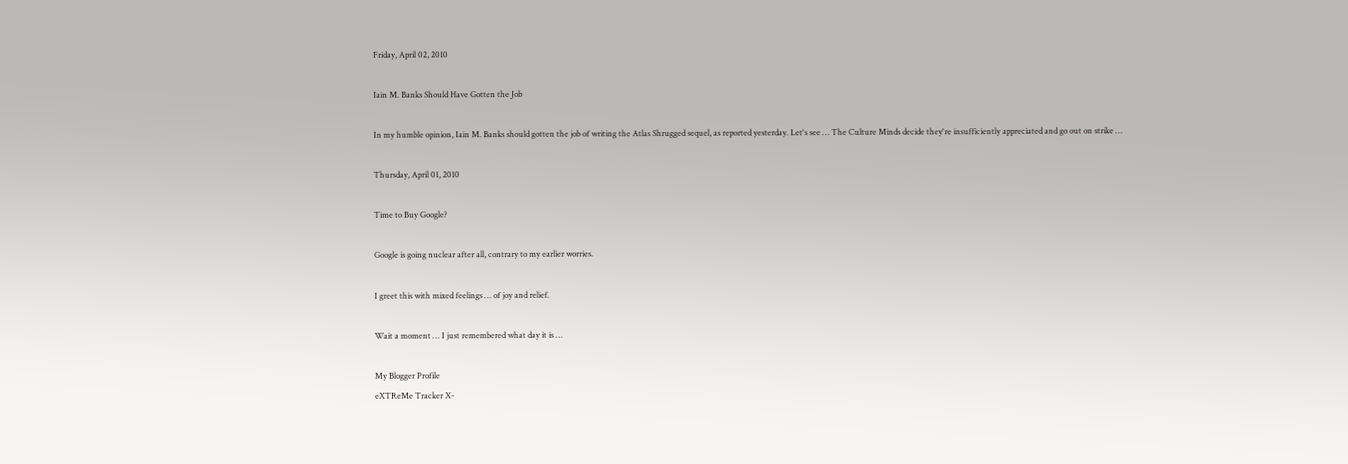Friday, April 02, 2010

Iain M. Banks Should Have Gotten the Job

In my humble opinion, Iain M. Banks should gotten the job of writing the Atlas Shrugged sequel, as reported yesterday. Let's see … The Culture Minds decide they're insufficiently appreciated and go out on strike …

Thursday, April 01, 2010

Time to Buy Google?

Google is going nuclear after all, contrary to my earlier worries.

I greet this with mixed feelings … of joy and relief.

Wait a moment … I just remembered what day it is …

My Blogger Profile
eXTReMe Tracker X-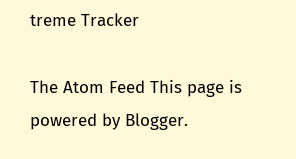treme Tracker

The Atom Feed This page is powered by Blogger.